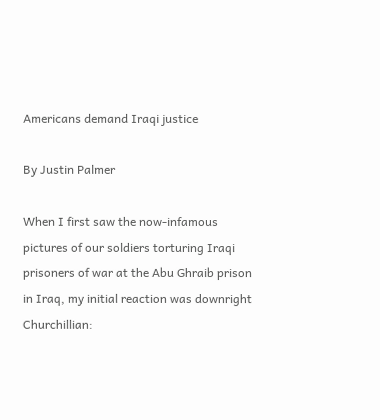Americans demand Iraqi justice

By Justin Palmer

When I first saw the now-infamous pictures of our soldiers torturing Iraqi prisoners of war at the Abu Ghraib prison in Iraq, my initial reaction was downright Churchillian: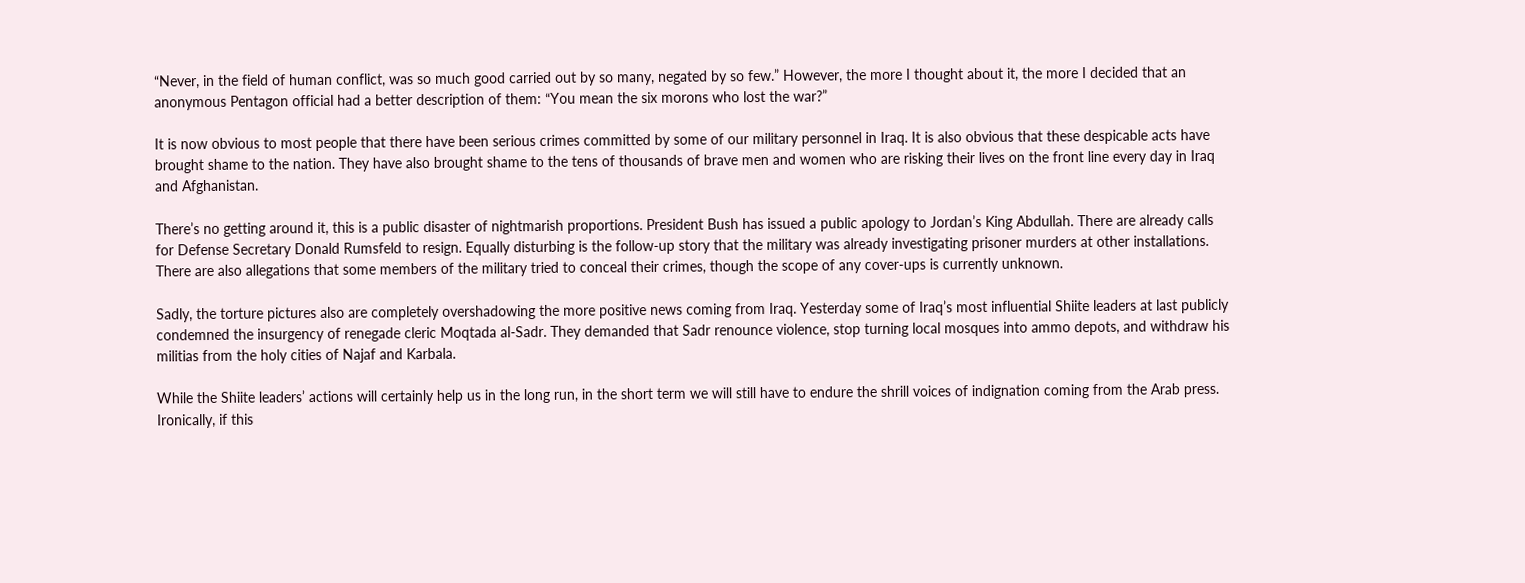“Never, in the field of human conflict, was so much good carried out by so many, negated by so few.” However, the more I thought about it, the more I decided that an anonymous Pentagon official had a better description of them: “You mean the six morons who lost the war?”

It is now obvious to most people that there have been serious crimes committed by some of our military personnel in Iraq. It is also obvious that these despicable acts have brought shame to the nation. They have also brought shame to the tens of thousands of brave men and women who are risking their lives on the front line every day in Iraq and Afghanistan.

There’s no getting around it, this is a public disaster of nightmarish proportions. President Bush has issued a public apology to Jordan’s King Abdullah. There are already calls for Defense Secretary Donald Rumsfeld to resign. Equally disturbing is the follow-up story that the military was already investigating prisoner murders at other installations. There are also allegations that some members of the military tried to conceal their crimes, though the scope of any cover-ups is currently unknown.

Sadly, the torture pictures also are completely overshadowing the more positive news coming from Iraq. Yesterday some of Iraq’s most influential Shiite leaders at last publicly condemned the insurgency of renegade cleric Moqtada al-Sadr. They demanded that Sadr renounce violence, stop turning local mosques into ammo depots, and withdraw his militias from the holy cities of Najaf and Karbala.

While the Shiite leaders’ actions will certainly help us in the long run, in the short term we will still have to endure the shrill voices of indignation coming from the Arab press. Ironically, if this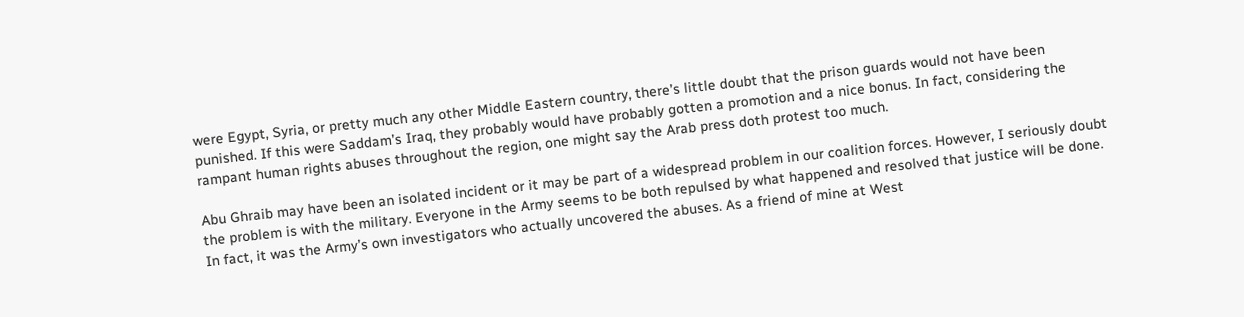were Egypt, Syria, or pretty much any other Middle Eastern country, there’s little doubt that the prison guards would not have been punished. If this were Saddam’s Iraq, they probably would have probably gotten a promotion and a nice bonus. In fact, considering the rampant human rights abuses throughout the region, one might say the Arab press doth protest too much.

Abu Ghraib may have been an isolated incident or it may be part of a widespread problem in our coalition forces. However, I seriously doubt the problem is with the military. Everyone in the Army seems to be both repulsed by what happened and resolved that justice will be done. In fact, it was the Army’s own investigators who actually uncovered the abuses. As a friend of mine at West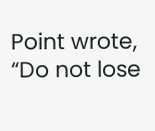Point wrote, “Do not lose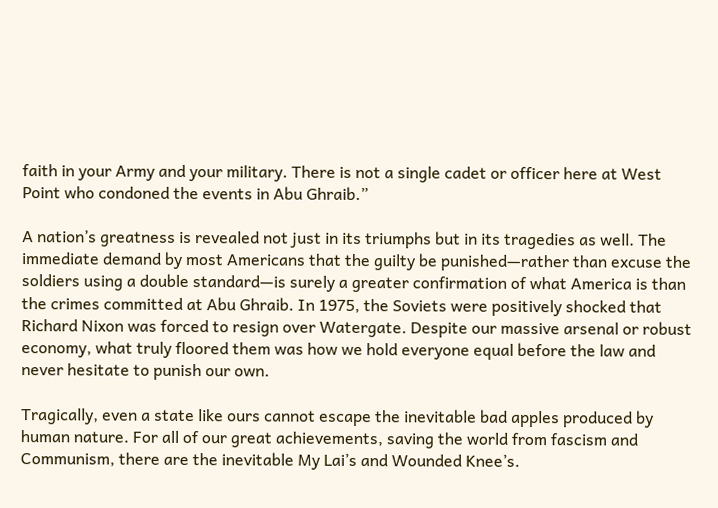faith in your Army and your military. There is not a single cadet or officer here at West Point who condoned the events in Abu Ghraib.”

A nation’s greatness is revealed not just in its triumphs but in its tragedies as well. The immediate demand by most Americans that the guilty be punished—rather than excuse the soldiers using a double standard—is surely a greater confirmation of what America is than the crimes committed at Abu Ghraib. In 1975, the Soviets were positively shocked that Richard Nixon was forced to resign over Watergate. Despite our massive arsenal or robust economy, what truly floored them was how we hold everyone equal before the law and never hesitate to punish our own.

Tragically, even a state like ours cannot escape the inevitable bad apples produced by human nature. For all of our great achievements, saving the world from fascism and Communism, there are the inevitable My Lai’s and Wounded Knee’s.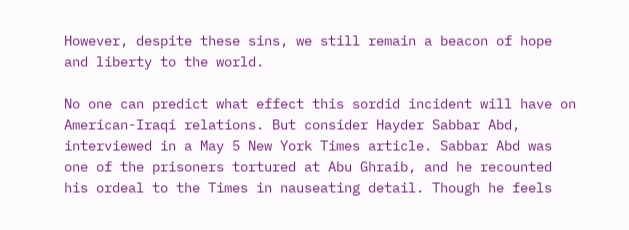However, despite these sins, we still remain a beacon of hope and liberty to the world.

No one can predict what effect this sordid incident will have on American-Iraqi relations. But consider Hayder Sabbar Abd, interviewed in a May 5 New York Times article. Sabbar Abd was one of the prisoners tortured at Abu Ghraib, and he recounted his ordeal to the Times in nauseating detail. Though he feels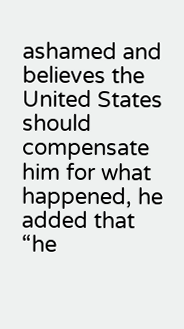ashamed and believes the United States should compensate him for what happened, he added that “he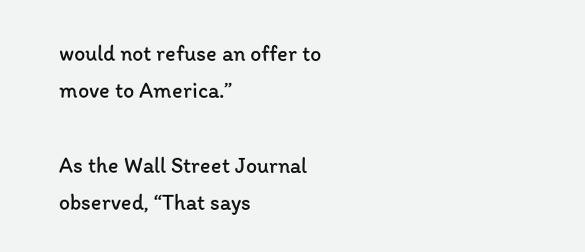would not refuse an offer to move to America.”

As the Wall Street Journal observed, “That says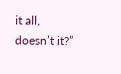it all, doesn’t it?”